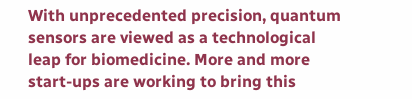With unprecedented precision, quantum sensors are viewed as a technological leap for biomedicine. More and more start-ups are working to bring this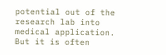potential out of the research lab into medical application. But it is often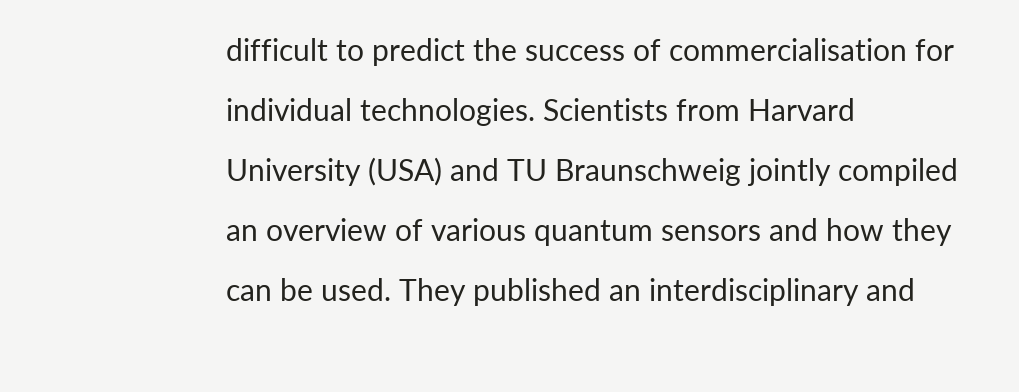difficult to predict the success of commercialisation for individual technologies. Scientists from Harvard University (USA) and TU Braunschweig jointly compiled an overview of various quantum sensors and how they can be used. They published an interdisciplinary and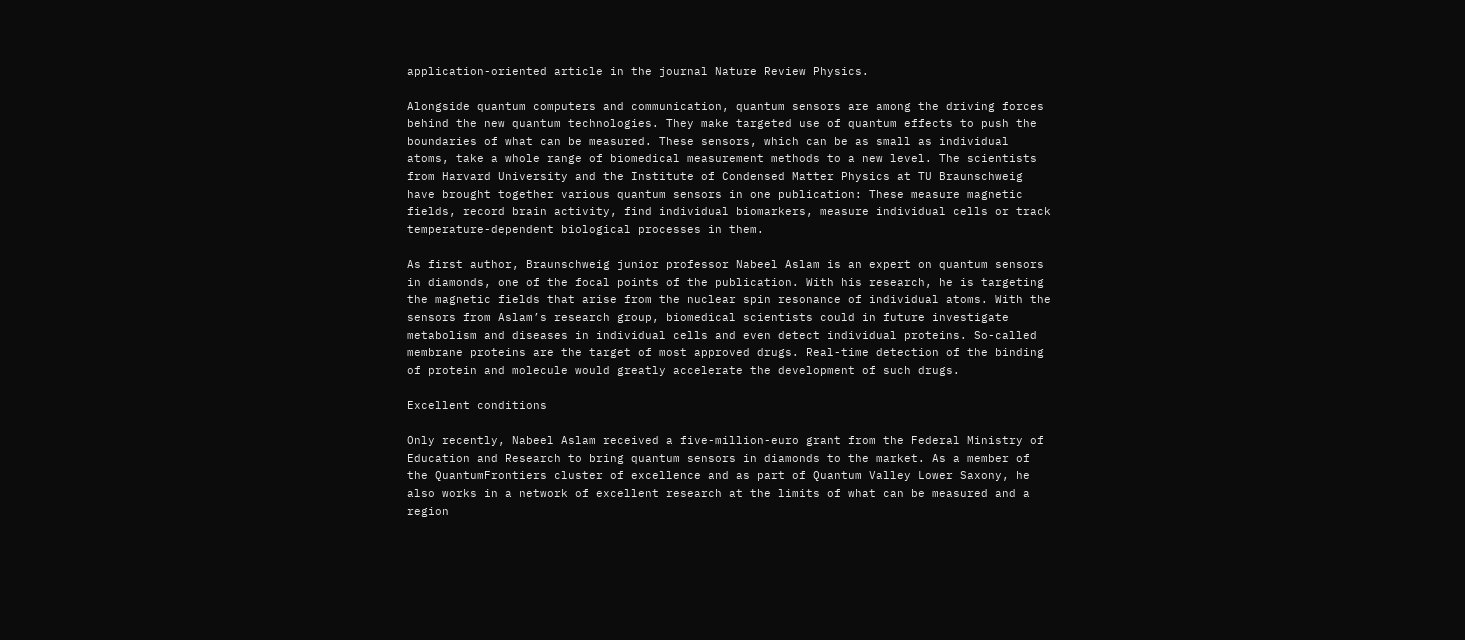application-oriented article in the journal Nature Review Physics.

Alongside quantum computers and communication, quantum sensors are among the driving forces behind the new quantum technologies. They make targeted use of quantum effects to push the boundaries of what can be measured. These sensors, which can be as small as individual atoms, take a whole range of biomedical measurement methods to a new level. The scientists from Harvard University and the Institute of Condensed Matter Physics at TU Braunschweig have brought together various quantum sensors in one publication: These measure magnetic fields, record brain activity, find individual biomarkers, measure individual cells or track temperature-dependent biological processes in them.

As first author, Braunschweig junior professor Nabeel Aslam is an expert on quantum sensors in diamonds, one of the focal points of the publication. With his research, he is targeting the magnetic fields that arise from the nuclear spin resonance of individual atoms. With the sensors from Aslam’s research group, biomedical scientists could in future investigate metabolism and diseases in individual cells and even detect individual proteins. So-called membrane proteins are the target of most approved drugs. Real-time detection of the binding of protein and molecule would greatly accelerate the development of such drugs.

Excellent conditions

Only recently, Nabeel Aslam received a five-million-euro grant from the Federal Ministry of Education and Research to bring quantum sensors in diamonds to the market. As a member of the QuantumFrontiers cluster of excellence and as part of Quantum Valley Lower Saxony, he also works in a network of excellent research at the limits of what can be measured and a region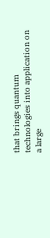that brings quantum technologies into application on a large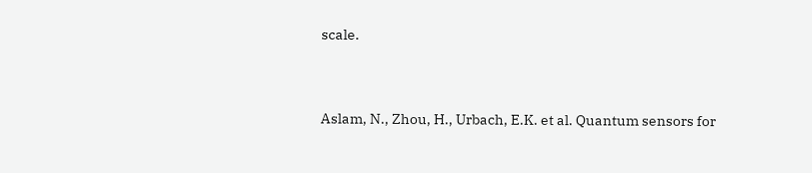scale.


Aslam, N., Zhou, H., Urbach, E.K. et al. Quantum sensors for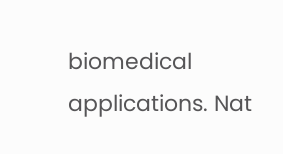biomedical applications. Nat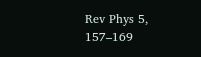Rev Phys 5, 157–169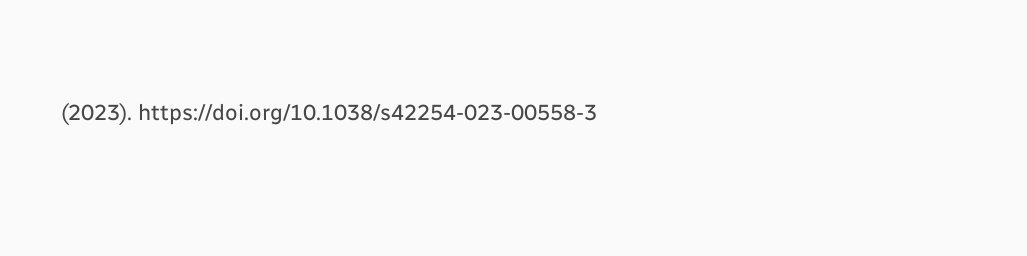(2023). https://doi.org/10.1038/s42254-023-00558-3